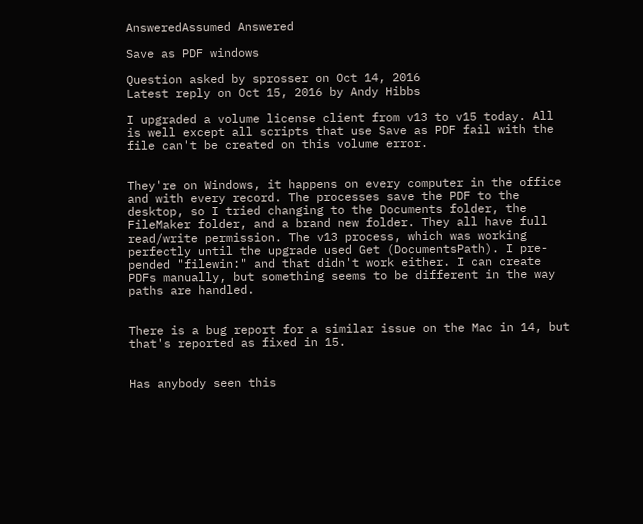AnsweredAssumed Answered

Save as PDF windows

Question asked by sprosser on Oct 14, 2016
Latest reply on Oct 15, 2016 by Andy Hibbs

I upgraded a volume license client from v13 to v15 today. All is well except all scripts that use Save as PDF fail with the file can't be created on this volume error.


They're on Windows, it happens on every computer in the office and with every record. The processes save the PDF to the desktop, so I tried changing to the Documents folder, the FileMaker folder, and a brand new folder. They all have full read/write permission. The v13 process, which was working perfectly until the upgrade used Get (DocumentsPath). I pre-pended "filewin:" and that didn't work either. I can create PDFs manually, but something seems to be different in the way paths are handled.


There is a bug report for a similar issue on the Mac in 14, but that's reported as fixed in 15.


Has anybody seen this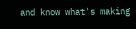and know what's making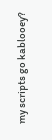my scripts go kablooey?